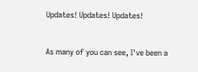Updates! Updates! Updates!


As many of you can see, I've been a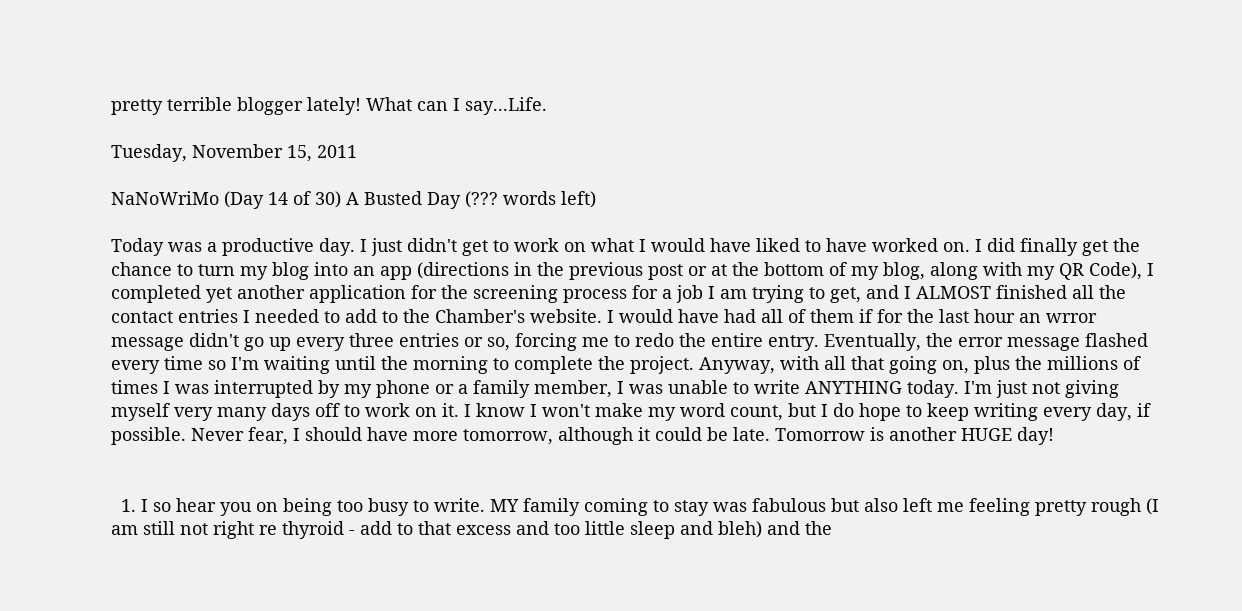pretty terrible blogger lately! What can I say...Life.

Tuesday, November 15, 2011

NaNoWriMo (Day 14 of 30) A Busted Day (??? words left)

Today was a productive day. I just didn't get to work on what I would have liked to have worked on. I did finally get the chance to turn my blog into an app (directions in the previous post or at the bottom of my blog, along with my QR Code), I completed yet another application for the screening process for a job I am trying to get, and I ALMOST finished all the contact entries I needed to add to the Chamber's website. I would have had all of them if for the last hour an wrror message didn't go up every three entries or so, forcing me to redo the entire entry. Eventually, the error message flashed every time so I'm waiting until the morning to complete the project. Anyway, with all that going on, plus the millions of times I was interrupted by my phone or a family member, I was unable to write ANYTHING today. I'm just not giving myself very many days off to work on it. I know I won't make my word count, but I do hope to keep writing every day, if possible. Never fear, I should have more tomorrow, although it could be late. Tomorrow is another HUGE day!


  1. I so hear you on being too busy to write. MY family coming to stay was fabulous but also left me feeling pretty rough (I am still not right re thyroid - add to that excess and too little sleep and bleh) and the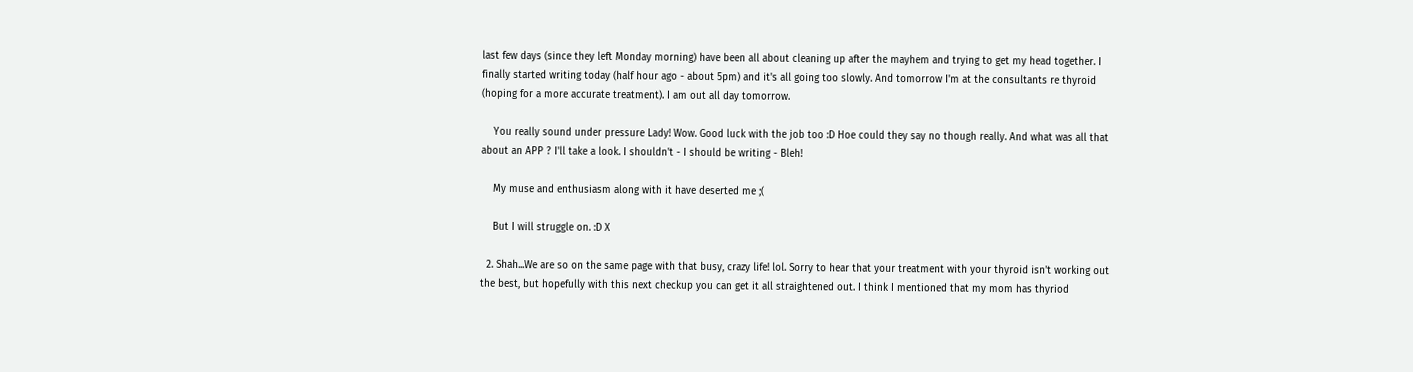last few days (since they left Monday morning) have been all about cleaning up after the mayhem and trying to get my head together. I finally started writing today (half hour ago - about 5pm) and it's all going too slowly. And tomorrow I'm at the consultants re thyroid (hoping for a more accurate treatment). I am out all day tomorrow.

    You really sound under pressure Lady! Wow. Good luck with the job too :D Hoe could they say no though really. And what was all that about an APP ? I'll take a look. I shouldn't - I should be writing - Bleh!

    My muse and enthusiasm along with it have deserted me ;(

    But I will struggle on. :D X

  2. Shah...We are so on the same page with that busy, crazy life! lol. Sorry to hear that your treatment with your thyroid isn't working out the best, but hopefully with this next checkup you can get it all straightened out. I think I mentioned that my mom has thyriod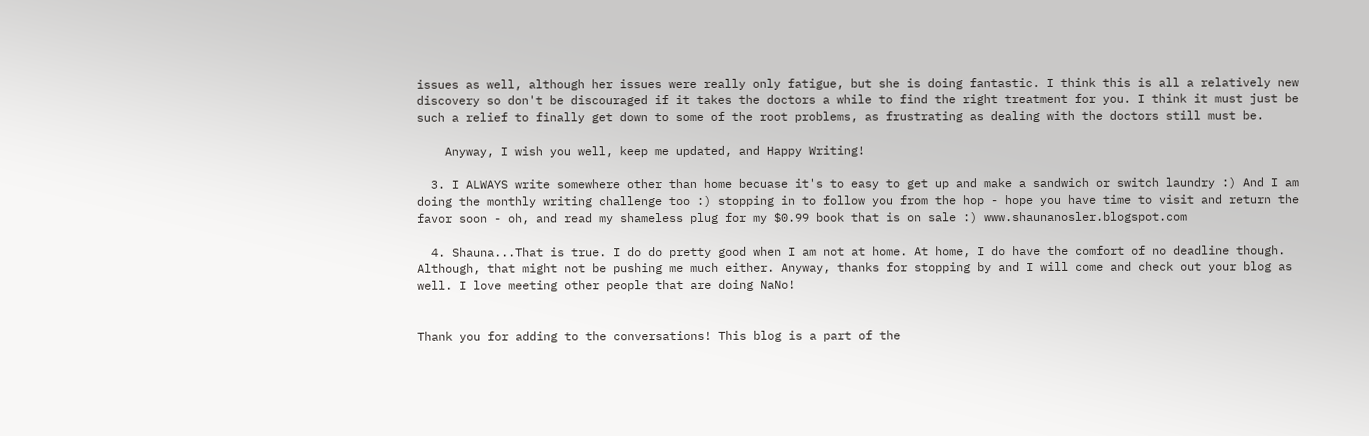issues as well, although her issues were really only fatigue, but she is doing fantastic. I think this is all a relatively new discovery so don't be discouraged if it takes the doctors a while to find the right treatment for you. I think it must just be such a relief to finally get down to some of the root problems, as frustrating as dealing with the doctors still must be.

    Anyway, I wish you well, keep me updated, and Happy Writing!

  3. I ALWAYS write somewhere other than home becuase it's to easy to get up and make a sandwich or switch laundry :) And I am doing the monthly writing challenge too :) stopping in to follow you from the hop - hope you have time to visit and return the favor soon - oh, and read my shameless plug for my $0.99 book that is on sale :) www.shaunanosler.blogspot.com

  4. Shauna...That is true. I do do pretty good when I am not at home. At home, I do have the comfort of no deadline though. Although, that might not be pushing me much either. Anyway, thanks for stopping by and I will come and check out your blog as well. I love meeting other people that are doing NaNo!


Thank you for adding to the conversations! This blog is a part of the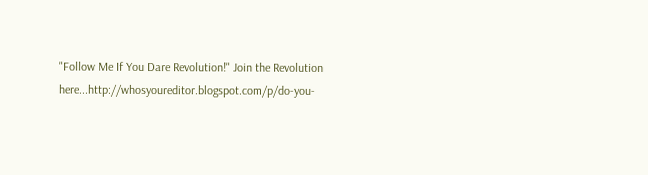"Follow Me If You Dare Revolution!" Join the Revolution here...http://whosyoureditor.blogspot.com/p/do-you-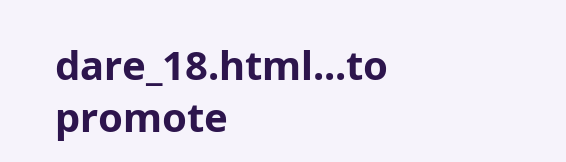dare_18.html...to promote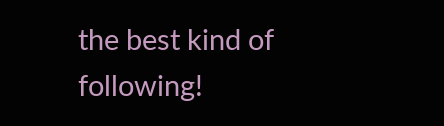the best kind of following!